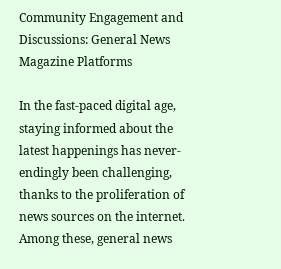Community Engagement and Discussions: General News Magazine Platforms

In the fast-paced digital age, staying informed about the latest happenings has never-endingly been challenging, thanks to the proliferation of news sources on the internet. Among these, general news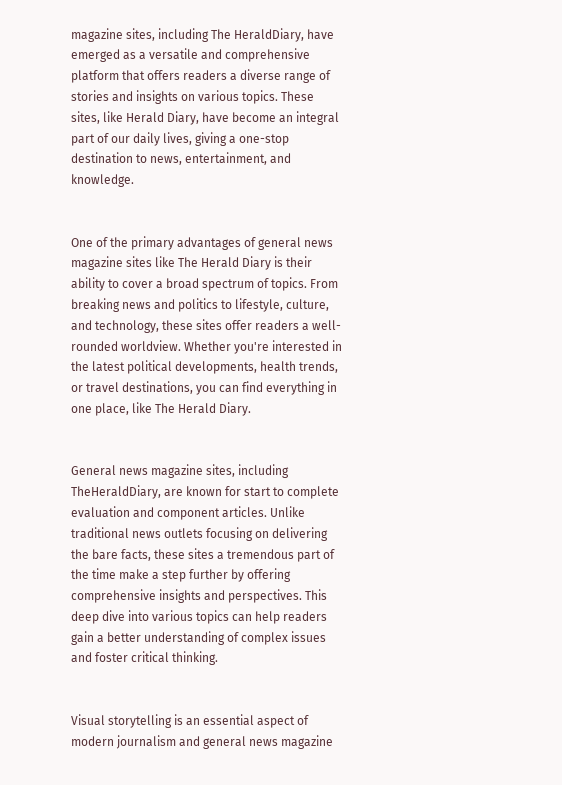magazine sites, including The HeraldDiary, have emerged as a versatile and comprehensive platform that offers readers a diverse range of stories and insights on various topics. These sites, like Herald Diary, have become an integral part of our daily lives, giving a one-stop destination to news, entertainment, and knowledge.


One of the primary advantages of general news magazine sites like The Herald Diary is their ability to cover a broad spectrum of topics. From breaking news and politics to lifestyle, culture, and technology, these sites offer readers a well-rounded worldview. Whether you're interested in the latest political developments, health trends, or travel destinations, you can find everything in one place, like The Herald Diary.


General news magazine sites, including TheHeraldDiary, are known for start to complete evaluation and component articles. Unlike traditional news outlets focusing on delivering the bare facts, these sites a tremendous part of the time make a step further by offering comprehensive insights and perspectives. This deep dive into various topics can help readers gain a better understanding of complex issues and foster critical thinking.


Visual storytelling is an essential aspect of modern journalism and general news magazine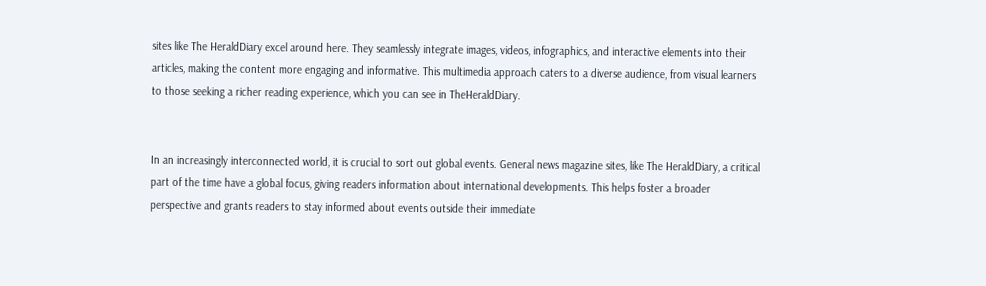sites like The HeraldDiary excel around here. They seamlessly integrate images, videos, infographics, and interactive elements into their articles, making the content more engaging and informative. This multimedia approach caters to a diverse audience, from visual learners to those seeking a richer reading experience, which you can see in TheHeraldDiary.


In an increasingly interconnected world, it is crucial to sort out global events. General news magazine sites, like The HeraldDiary, a critical part of the time have a global focus, giving readers information about international developments. This helps foster a broader perspective and grants readers to stay informed about events outside their immediate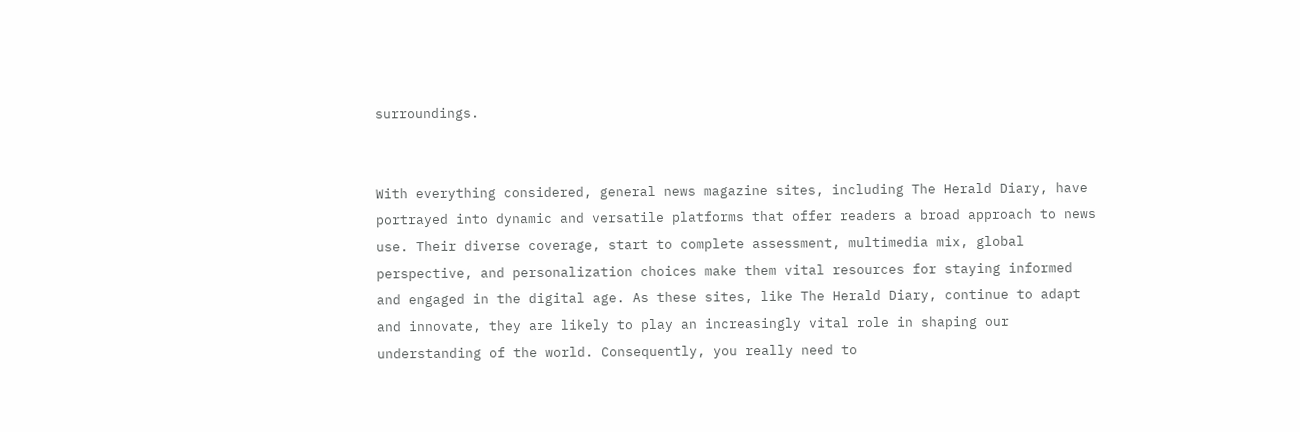surroundings.


With everything considered, general news magazine sites, including The Herald Diary, have portrayed into dynamic and versatile platforms that offer readers a broad approach to news use. Their diverse coverage, start to complete assessment, multimedia mix, global perspective, and personalization choices make them vital resources for staying informed and engaged in the digital age. As these sites, like The Herald Diary, continue to adapt and innovate, they are likely to play an increasingly vital role in shaping our understanding of the world. Consequently, you really need to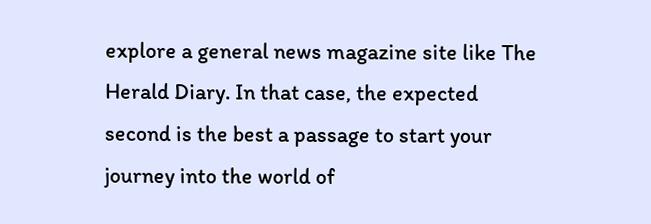explore a general news magazine site like The Herald Diary. In that case, the expected second is the best a passage to start your journey into the world of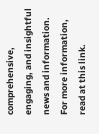comprehensive, engaging, and insightful news and information. For more information, read at this link.